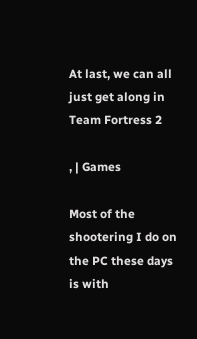At last, we can all just get along in Team Fortress 2

, | Games

Most of the shootering I do on the PC these days is with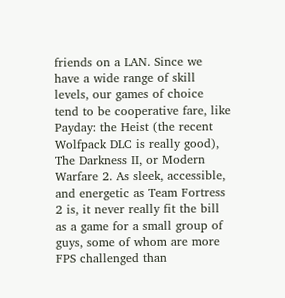friends on a LAN. Since we have a wide range of skill levels, our games of choice tend to be cooperative fare, like Payday: the Heist (the recent Wolfpack DLC is really good), The Darkness II, or Modern Warfare 2. As sleek, accessible, and energetic as Team Fortress 2 is, it never really fit the bill as a game for a small group of guys, some of whom are more FPS challenged than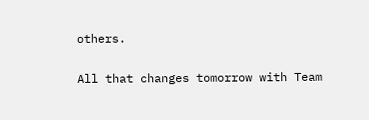others.

All that changes tomorrow with Team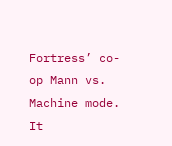Fortress’ co-op Mann vs. Machine mode. It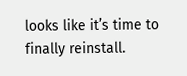looks like it’s time to finally reinstall.